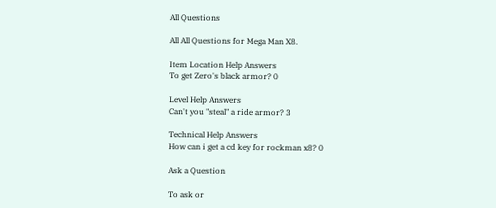All Questions

All All Questions for Mega Man X8.

Item Location Help Answers
To get Zero's black armor? 0

Level Help Answers
Can't you "steal" a ride armor? 3

Technical Help Answers
How can i get a cd key for rockman x8? 0

Ask a Question

To ask or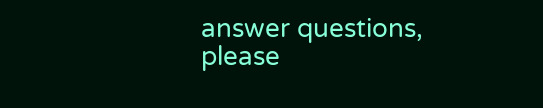answer questions, please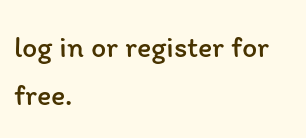log in or register for free.